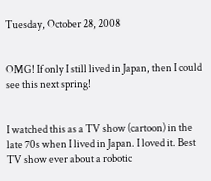Tuesday, October 28, 2008


OMG! If only I still lived in Japan, then I could see this next spring!


I watched this as a TV show (cartoon) in the late 70s when I lived in Japan. I loved it. Best TV show ever about a robotic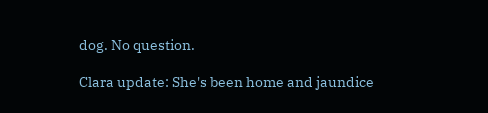dog. No question.

Clara update: She's been home and jaundice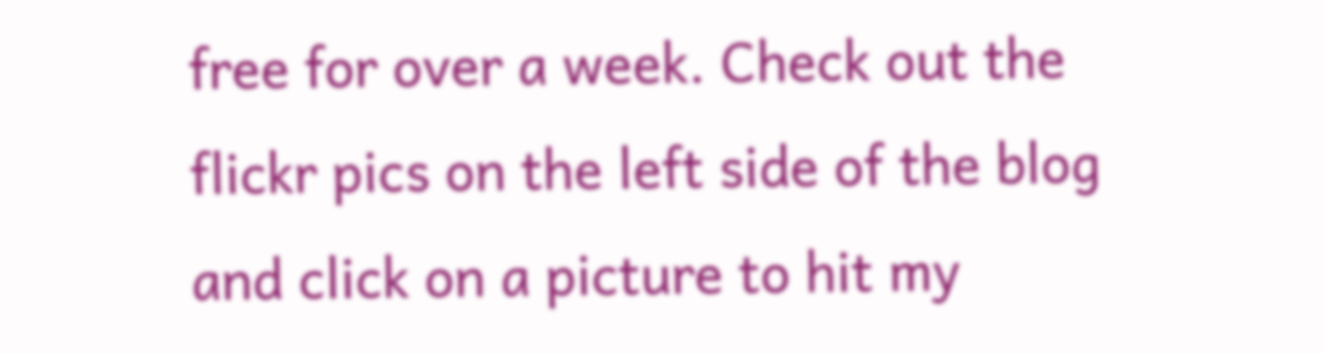free for over a week. Check out the flickr pics on the left side of the blog and click on a picture to hit my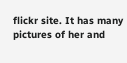flickr site. It has many pictures of her and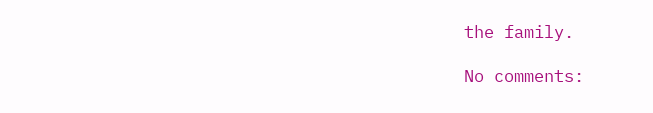the family.

No comments: